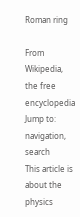Roman ring

From Wikipedia, the free encyclopedia
Jump to: navigation, search
This article is about the physics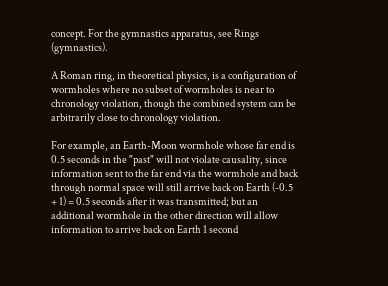concept. For the gymnastics apparatus, see Rings (gymnastics).

A Roman ring, in theoretical physics, is a configuration of wormholes where no subset of wormholes is near to chronology violation, though the combined system can be arbitrarily close to chronology violation.

For example, an Earth-Moon wormhole whose far end is 0.5 seconds in the "past" will not violate causality, since information sent to the far end via the wormhole and back through normal space will still arrive back on Earth (-0.5 + 1) = 0.5 seconds after it was transmitted; but an additional wormhole in the other direction will allow information to arrive back on Earth 1 second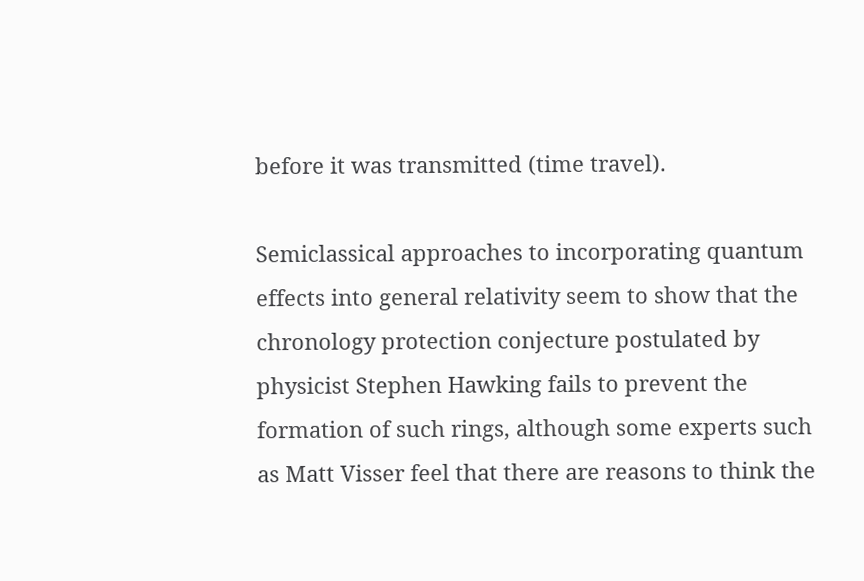before it was transmitted (time travel).

Semiclassical approaches to incorporating quantum effects into general relativity seem to show that the chronology protection conjecture postulated by physicist Stephen Hawking fails to prevent the formation of such rings, although some experts such as Matt Visser feel that there are reasons to think the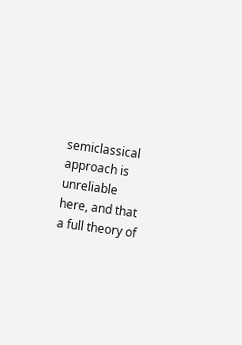semiclassical approach is unreliable here, and that a full theory of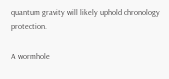quantum gravity will likely uphold chronology protection.

A wormhole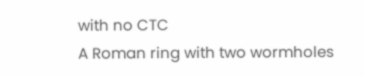with no CTC
A Roman ring with two wormholes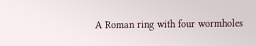A Roman ring with four wormholes